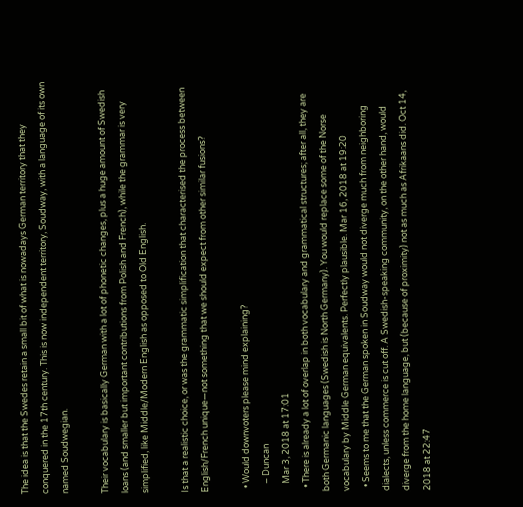The idea is that the Swedes retain a small bit of what is nowadays German territory that they conquered in the 17th century. This is now independent territory, Soudway, with a language of its own named Soudwegian.

Their vocabulary is basically German with a lot of phonetic changes, plus a huge amount of Swedish loans (and smaller but important contributions from Polish and French), while the grammar is very simplified, like Middle/Modern English as opposed to Old English.

Is that a realistic choice, or was the grammatic simplification that characterised the process between English/French unique—not something that we should expect from other similar fusions?

  • Would downvoters please mind explaining?
    – Duncan
    Mar 3, 2018 at 17:01
  • There is already a lot of overlap in both vocabulary and grammatical structures; after all, they are both Germanic languages (Swedish is North Germany). You would replace some of the Norse vocabulary by Middle German equivalents. Perfectly plausible. Mar 16, 2018 at 19:20
  • Seems to me that the German spoken in Soudway would not diverge much from neighboring dialects, unless commerce is cut off. A Swedish-speaking community, on the other hand, would diverge from the home language, but (because of proximity) not as much as Afrikaans did. Oct 14, 2018 at 22:47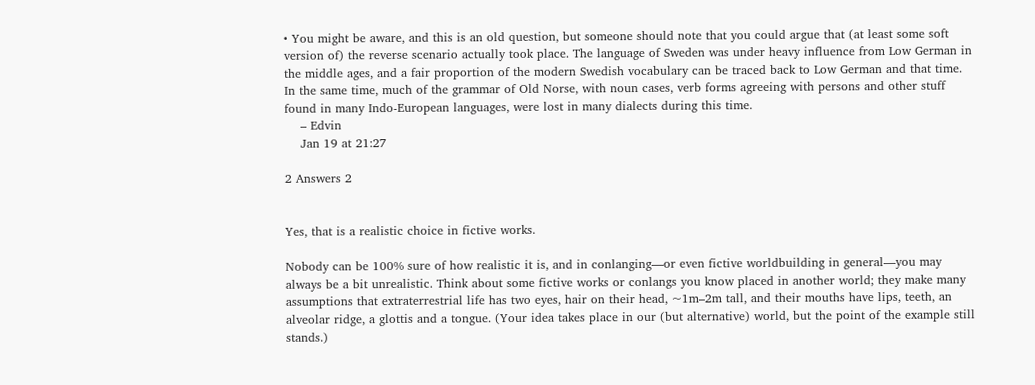• You might be aware, and this is an old question, but someone should note that you could argue that (at least some soft version of) the reverse scenario actually took place. The language of Sweden was under heavy influence from Low German in the middle ages, and a fair proportion of the modern Swedish vocabulary can be traced back to Low German and that time. In the same time, much of the grammar of Old Norse, with noun cases, verb forms agreeing with persons and other stuff found in many Indo-European languages, were lost in many dialects during this time.
    – Edvin
    Jan 19 at 21:27

2 Answers 2


Yes, that is a realistic choice in fictive works.

Nobody can be 100% sure of how realistic it is, and in conlanging—or even fictive worldbuilding in general—you may always be a bit unrealistic. Think about some fictive works or conlangs you know placed in another world; they make many assumptions that extraterrestrial life has two eyes, hair on their head, ~1m–2m tall, and their mouths have lips, teeth, an alveolar ridge, a glottis and a tongue. (Your idea takes place in our (but alternative) world, but the point of the example still stands.)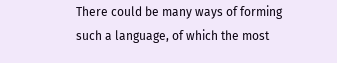There could be many ways of forming such a language, of which the most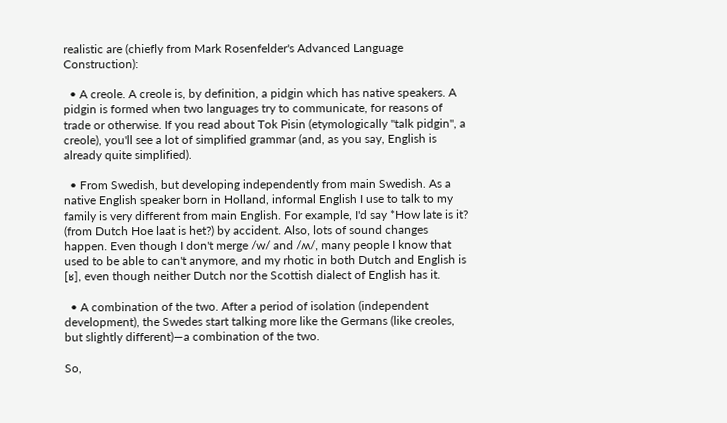realistic are (chiefly from Mark Rosenfelder's Advanced Language Construction):

  • A creole. A creole is, by definition, a pidgin which has native speakers. A pidgin is formed when two languages try to communicate, for reasons of trade or otherwise. If you read about Tok Pisin (etymologically "talk pidgin", a creole), you'll see a lot of simplified grammar (and, as you say, English is already quite simplified).

  • From Swedish, but developing independently from main Swedish. As a native English speaker born in Holland, informal English I use to talk to my family is very different from main English. For example, I'd say *How late is it? (from Dutch Hoe laat is het?) by accident. Also, lots of sound changes happen. Even though I don't merge /w/ and /ʍ/, many people I know that used to be able to can't anymore, and my rhotic in both Dutch and English is [ʁ], even though neither Dutch nor the Scottish dialect of English has it.

  • A combination of the two. After a period of isolation (independent development), the Swedes start talking more like the Germans (like creoles, but slightly different)—a combination of the two.

So,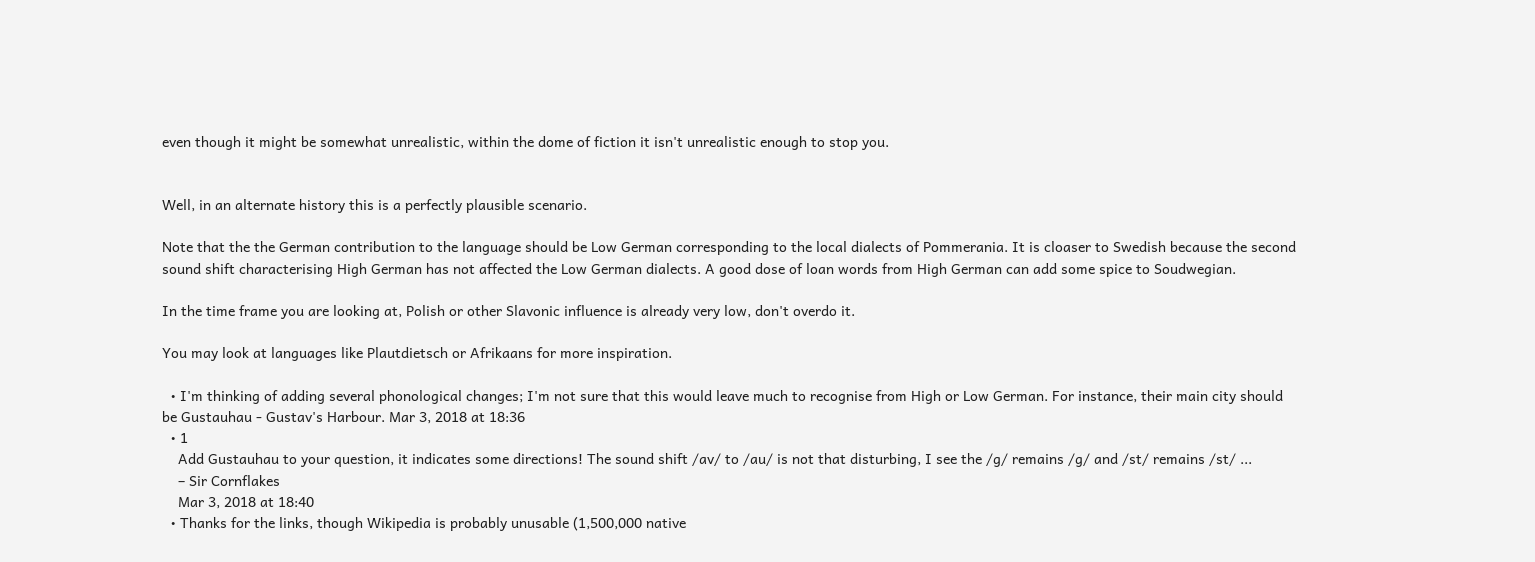even though it might be somewhat unrealistic, within the dome of fiction it isn't unrealistic enough to stop you.


Well, in an alternate history this is a perfectly plausible scenario.

Note that the the German contribution to the language should be Low German corresponding to the local dialects of Pommerania. It is cloaser to Swedish because the second sound shift characterising High German has not affected the Low German dialects. A good dose of loan words from High German can add some spice to Soudwegian.

In the time frame you are looking at, Polish or other Slavonic influence is already very low, don't overdo it.

You may look at languages like Plautdietsch or Afrikaans for more inspiration.

  • I'm thinking of adding several phonological changes; I'm not sure that this would leave much to recognise from High or Low German. For instance, their main city should be Gustauhau - Gustav's Harbour. Mar 3, 2018 at 18:36
  • 1
    Add Gustauhau to your question, it indicates some directions! The sound shift /av/ to /au/ is not that disturbing, I see the /g/ remains /g/ and /st/ remains /st/ ...
    – Sir Cornflakes
    Mar 3, 2018 at 18:40
  • Thanks for the links, though Wikipedia is probably unusable (1,500,000 native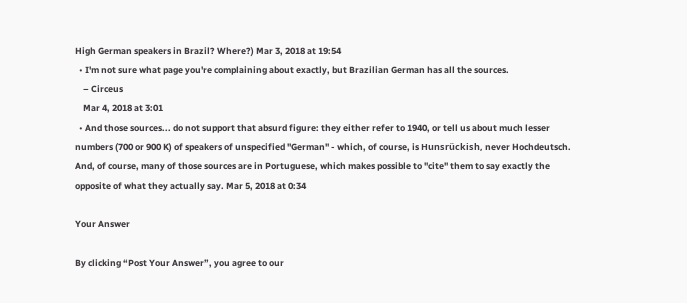High German speakers in Brazil? Where?) Mar 3, 2018 at 19:54
  • I'm not sure what page you're complaining about exactly, but Brazilian German has all the sources.
    – Circeus
    Mar 4, 2018 at 3:01
  • And those sources... do not support that absurd figure: they either refer to 1940, or tell us about much lesser numbers (700 or 900 K) of speakers of unspecified "German" - which, of course, is Hunsrückish, never Hochdeutsch. And, of course, many of those sources are in Portuguese, which makes possible to "cite" them to say exactly the opposite of what they actually say. Mar 5, 2018 at 0:34

Your Answer

By clicking “Post Your Answer”, you agree to our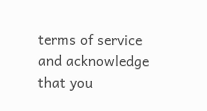terms of service and acknowledge that you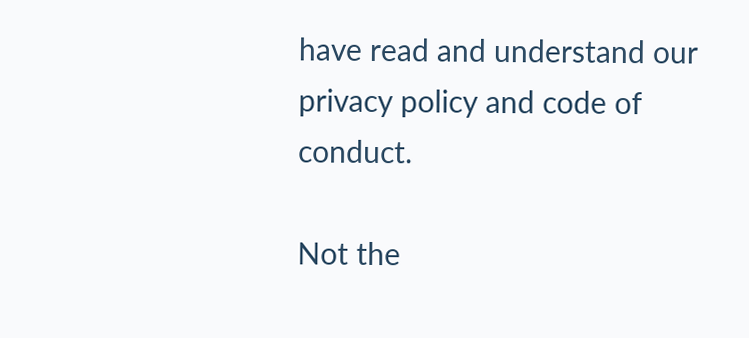have read and understand our privacy policy and code of conduct.

Not the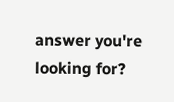answer you're looking for?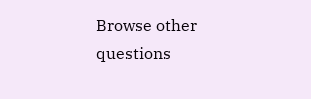Browse other questions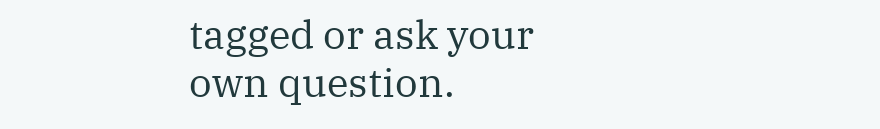tagged or ask your own question.